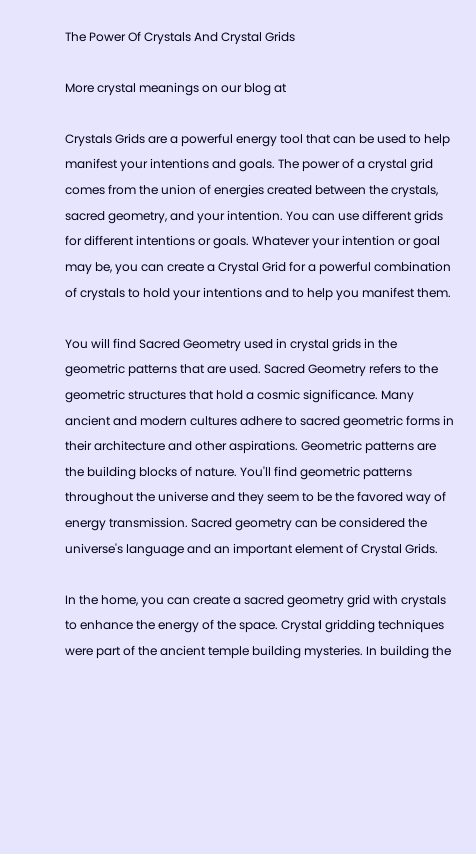The Power Of Crystals And Crystal Grids

More crystal meanings on our blog at

Crystals Grids are a powerful energy tool that can be used to help manifest your intentions and goals. The power of a crystal grid comes from the union of energies created between the crystals, sacred geometry, and your intention. You can use different grids for different intentions or goals. Whatever your intention or goal may be, you can create a Crystal Grid for a powerful combination of crystals to hold your intentions and to help you manifest them.

You will find Sacred Geometry used in crystal grids in the geometric patterns that are used. Sacred Geometry refers to the geometric structures that hold a cosmic significance. Many ancient and modern cultures adhere to sacred geometric forms in their architecture and other aspirations. Geometric patterns are the building blocks of nature. You'll find geometric patterns throughout the universe and they seem to be the favored way of energy transmission. Sacred geometry can be considered the universe's language and an important element of Crystal Grids.

In the home, you can create a sacred geometry grid with crystals to enhance the energy of the space. Crystal gridding techniques were part of the ancient temple building mysteries. In building the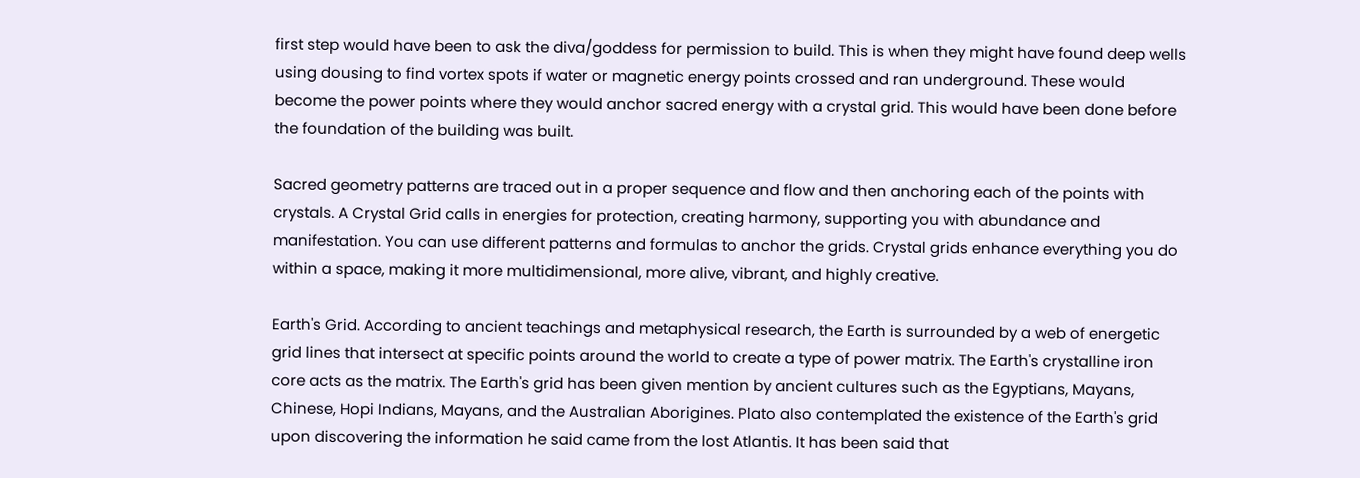first step would have been to ask the diva/goddess for permission to build. This is when they might have found deep wells using dousing to find vortex spots if water or magnetic energy points crossed and ran underground. These would become the power points where they would anchor sacred energy with a crystal grid. This would have been done before the foundation of the building was built.

Sacred geometry patterns are traced out in a proper sequence and flow and then anchoring each of the points with crystals. A Crystal Grid calls in energies for protection, creating harmony, supporting you with abundance and manifestation. You can use different patterns and formulas to anchor the grids. Crystal grids enhance everything you do within a space, making it more multidimensional, more alive, vibrant, and highly creative.

Earth's Grid. According to ancient teachings and metaphysical research, the Earth is surrounded by a web of energetic grid lines that intersect at specific points around the world to create a type of power matrix. The Earth's crystalline iron core acts as the matrix. The Earth's grid has been given mention by ancient cultures such as the Egyptians, Mayans, Chinese, Hopi Indians, Mayans, and the Australian Aborigines. Plato also contemplated the existence of the Earth's grid upon discovering the information he said came from the lost Atlantis. It has been said that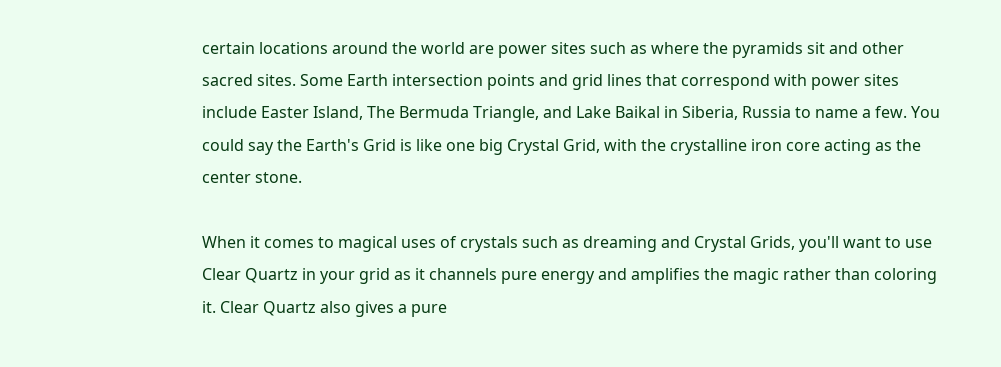certain locations around the world are power sites such as where the pyramids sit and other sacred sites. Some Earth intersection points and grid lines that correspond with power sites include Easter Island, The Bermuda Triangle, and Lake Baikal in Siberia, Russia to name a few. You could say the Earth's Grid is like one big Crystal Grid, with the crystalline iron core acting as the center stone.

When it comes to magical uses of crystals such as dreaming and Crystal Grids, you'll want to use Clear Quartz in your grid as it channels pure energy and amplifies the magic rather than coloring it. Clear Quartz also gives a pure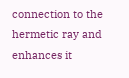connection to the hermetic ray and enhances it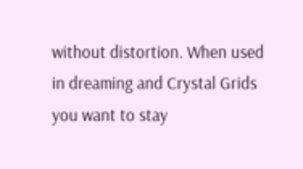without distortion. When used in dreaming and Crystal Grids you want to stay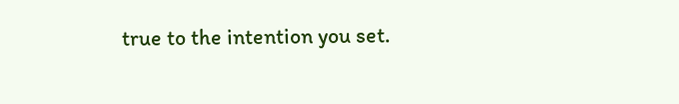true to the intention you set.